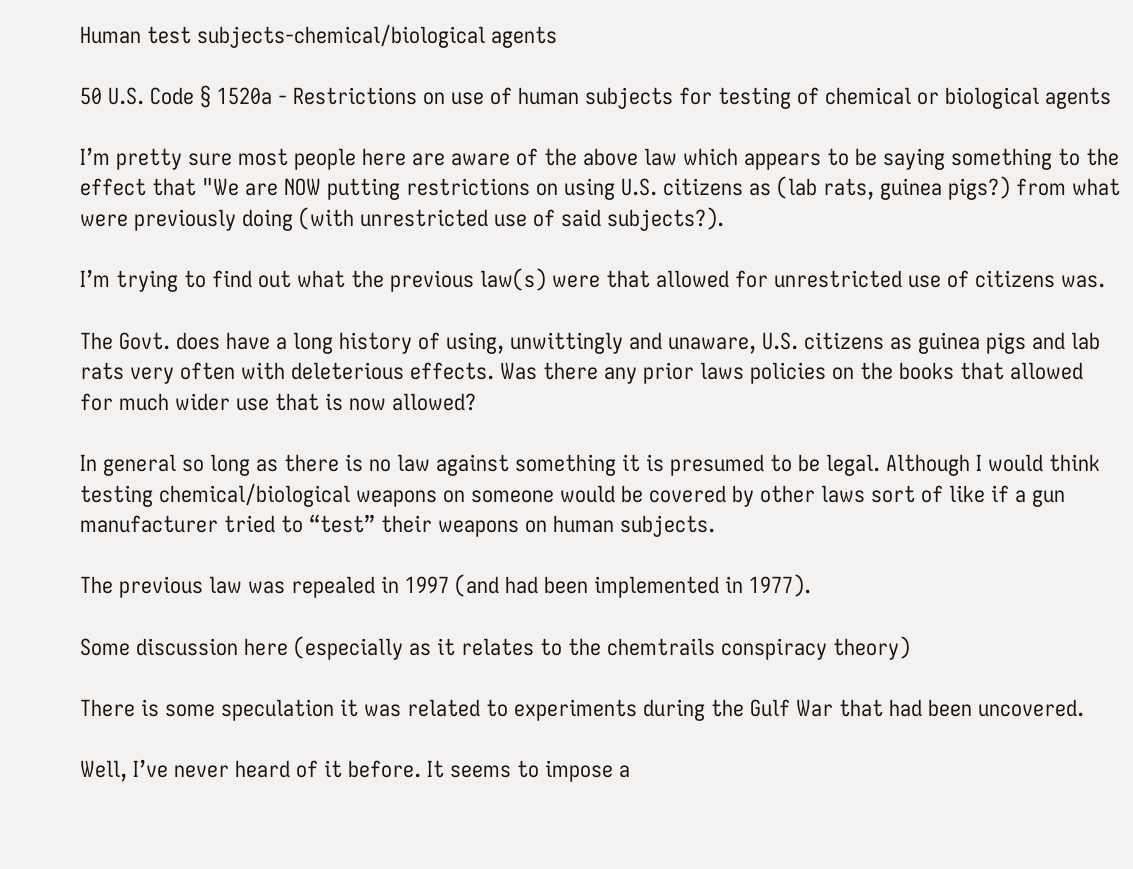Human test subjects-chemical/biological agents

50 U.S. Code § 1520a - Restrictions on use of human subjects for testing of chemical or biological agents

I’m pretty sure most people here are aware of the above law which appears to be saying something to the effect that "We are NOW putting restrictions on using U.S. citizens as (lab rats, guinea pigs?) from what were previously doing (with unrestricted use of said subjects?).

I’m trying to find out what the previous law(s) were that allowed for unrestricted use of citizens was.

The Govt. does have a long history of using, unwittingly and unaware, U.S. citizens as guinea pigs and lab rats very often with deleterious effects. Was there any prior laws policies on the books that allowed for much wider use that is now allowed?

In general so long as there is no law against something it is presumed to be legal. Although I would think testing chemical/biological weapons on someone would be covered by other laws sort of like if a gun manufacturer tried to “test” their weapons on human subjects.

The previous law was repealed in 1997 (and had been implemented in 1977).

Some discussion here (especially as it relates to the chemtrails conspiracy theory)

There is some speculation it was related to experiments during the Gulf War that had been uncovered.

Well, I’ve never heard of it before. It seems to impose a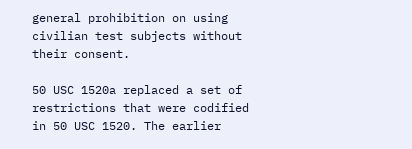general prohibition on using civilian test subjects without their consent.

50 USC 1520a replaced a set of restrictions that were codified in 50 USC 1520. The earlier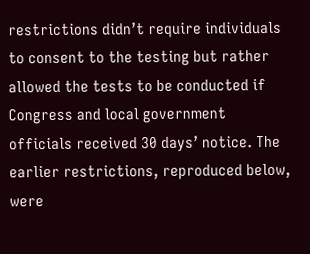restrictions didn’t require individuals to consent to the testing but rather allowed the tests to be conducted if Congress and local government officials received 30 days’ notice. The earlier restrictions, reproduced below, were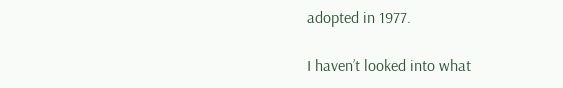adopted in 1977.

I haven’t looked into what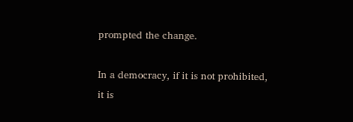prompted the change.

In a democracy, if it is not prohibited, it is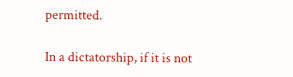permitted.

In a dictatorship, if it is not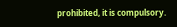prohibited, it is compulsory.